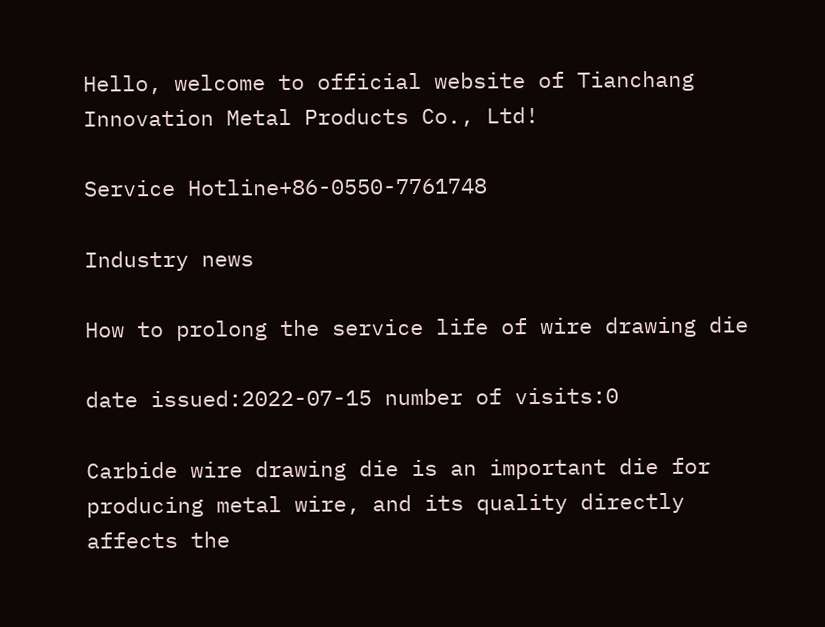Hello, welcome to official website of Tianchang Innovation Metal Products Co., Ltd!

Service Hotline+86-0550-7761748

Industry news

How to prolong the service life of wire drawing die

date issued:2022-07-15 number of visits:0

Carbide wire drawing die is an important die for producing metal wire, and its quality directly affects the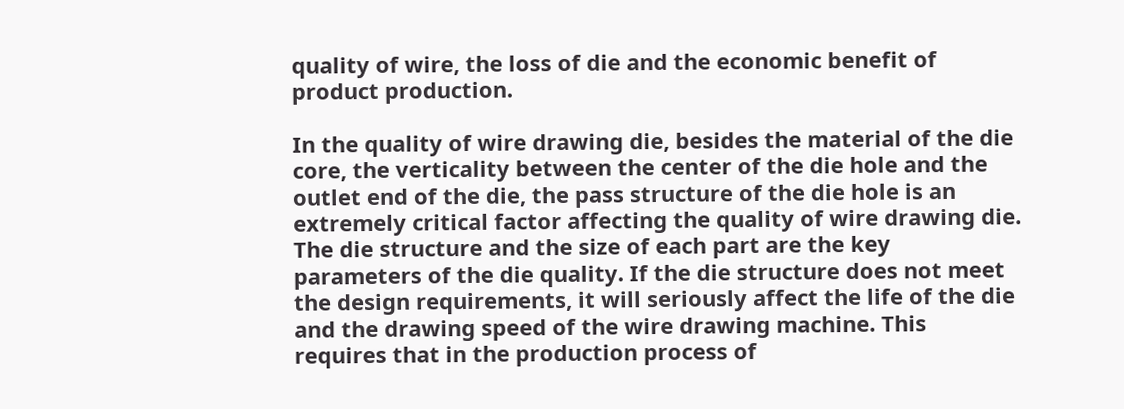quality of wire, the loss of die and the economic benefit of product production.

In the quality of wire drawing die, besides the material of the die core, the verticality between the center of the die hole and the outlet end of the die, the pass structure of the die hole is an extremely critical factor affecting the quality of wire drawing die. The die structure and the size of each part are the key parameters of the die quality. If the die structure does not meet the design requirements, it will seriously affect the life of the die and the drawing speed of the wire drawing machine. This requires that in the production process of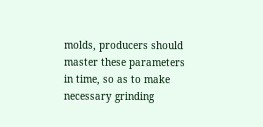molds, producers should master these parameters in time, so as to make necessary grinding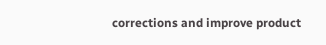corrections and improve product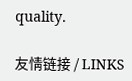quality.

友情链接 / LINKS